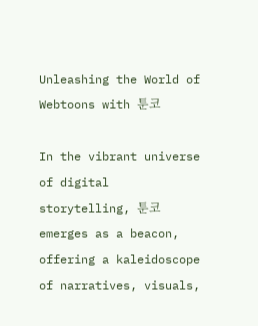Unleashing the World of Webtoons with 툰코

In the vibrant universe of digital storytelling, 툰코 emerges as a beacon, offering a kaleidoscope of narratives, visuals,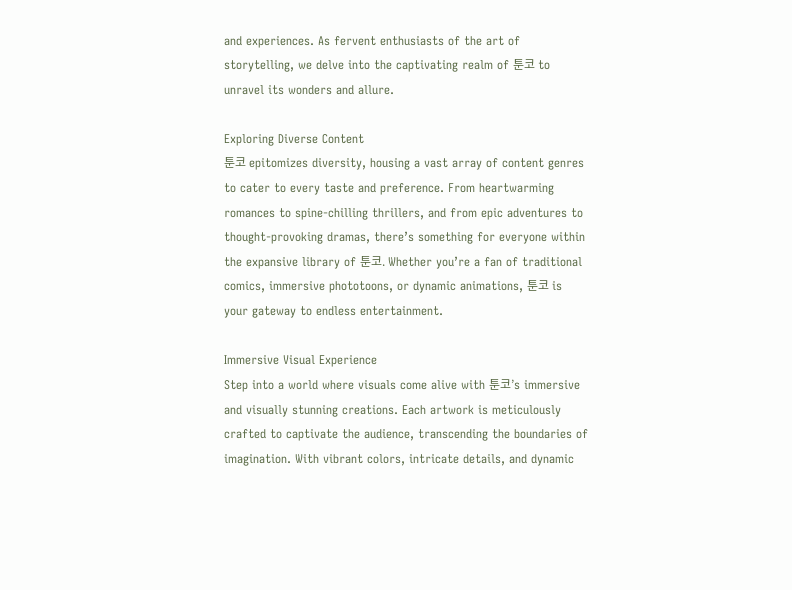and experiences. As fervent enthusiasts of the art of storytelling, we delve into the captivating realm of 툰코 to unravel its wonders and allure.

Exploring Diverse Content
툰코 epitomizes diversity, housing a vast array of content genres to cater to every taste and preference. From heartwarming romances to spine-chilling thrillers, and from epic adventures to thought-provoking dramas, there’s something for everyone within the expansive library of 툰코. Whether you’re a fan of traditional comics, immersive phototoons, or dynamic animations, 툰코 is your gateway to endless entertainment.

Immersive Visual Experience
Step into a world where visuals come alive with 툰코’s immersive and visually stunning creations. Each artwork is meticulously crafted to captivate the audience, transcending the boundaries of imagination. With vibrant colors, intricate details, and dynamic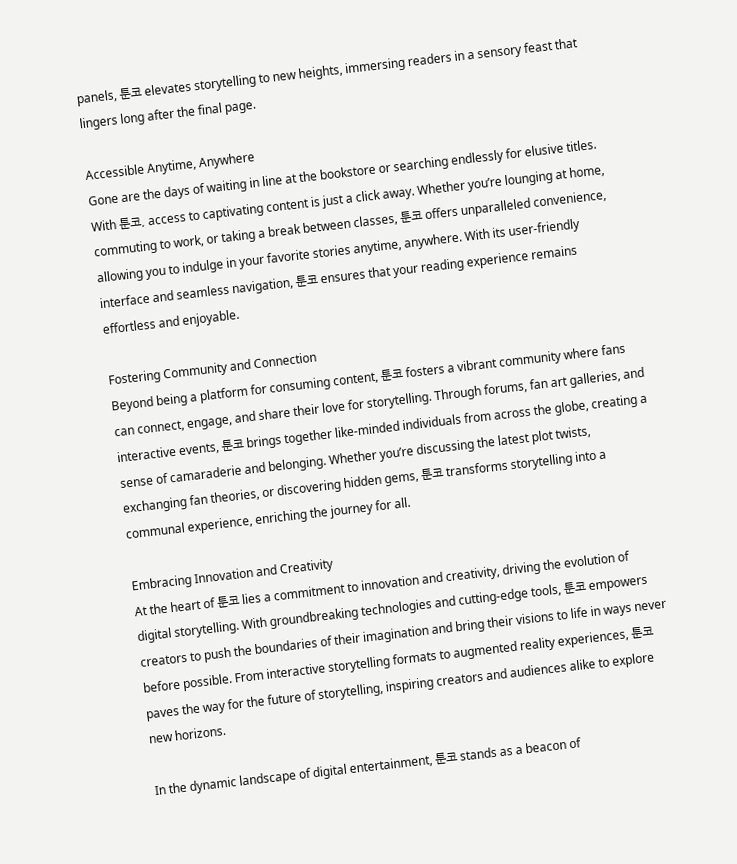panels, 툰코 elevates storytelling to new heights, immersing readers in a sensory feast that lingers long after the final page.

Accessible Anytime, Anywhere
Gone are the days of waiting in line at the bookstore or searching endlessly for elusive titles. With 툰코, access to captivating content is just a click away. Whether you’re lounging at home, commuting to work, or taking a break between classes, 툰코 offers unparalleled convenience, allowing you to indulge in your favorite stories anytime, anywhere. With its user-friendly interface and seamless navigation, 툰코 ensures that your reading experience remains effortless and enjoyable.

Fostering Community and Connection
Beyond being a platform for consuming content, 툰코 fosters a vibrant community where fans can connect, engage, and share their love for storytelling. Through forums, fan art galleries, and interactive events, 툰코 brings together like-minded individuals from across the globe, creating a sense of camaraderie and belonging. Whether you’re discussing the latest plot twists, exchanging fan theories, or discovering hidden gems, 툰코 transforms storytelling into a communal experience, enriching the journey for all.

Embracing Innovation and Creativity
At the heart of 툰코 lies a commitment to innovation and creativity, driving the evolution of digital storytelling. With groundbreaking technologies and cutting-edge tools, 툰코 empowers creators to push the boundaries of their imagination and bring their visions to life in ways never before possible. From interactive storytelling formats to augmented reality experiences, 툰코 paves the way for the future of storytelling, inspiring creators and audiences alike to explore new horizons.

In the dynamic landscape of digital entertainment, 툰코 stands as a beacon of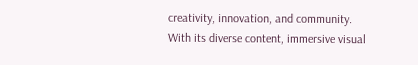creativity, innovation, and community. With its diverse content, immersive visual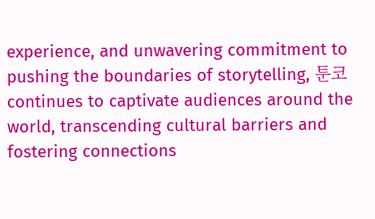experience, and unwavering commitment to pushing the boundaries of storytelling, 툰코 continues to captivate audiences around the world, transcending cultural barriers and fostering connections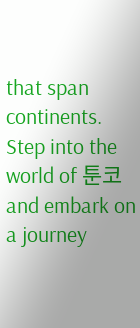that span continents. Step into the world of 툰코 and embark on a journey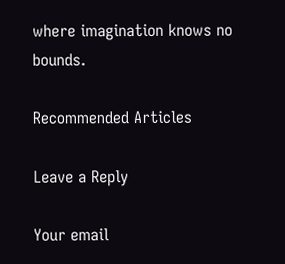where imagination knows no bounds.

Recommended Articles

Leave a Reply

Your email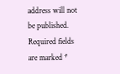address will not be published. Required fields are marked *